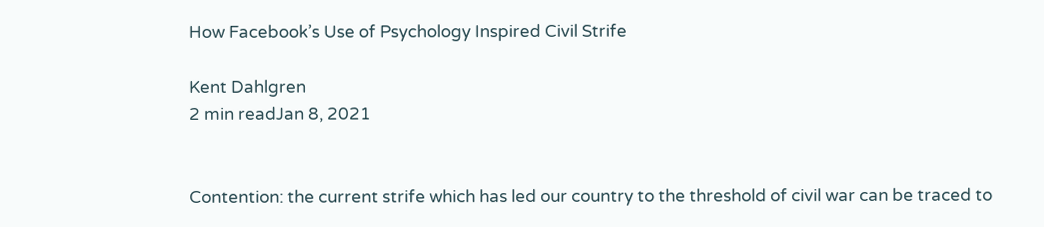How Facebook’s Use of Psychology Inspired Civil Strife

Kent Dahlgren
2 min readJan 8, 2021


Contention: the current strife which has led our country to the threshold of civil war can be traced to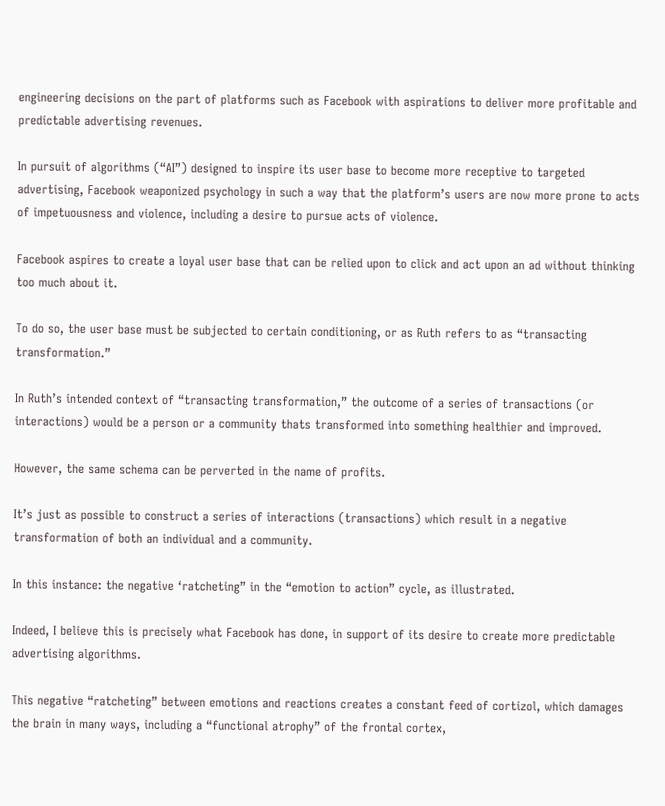engineering decisions on the part of platforms such as Facebook with aspirations to deliver more profitable and predictable advertising revenues.

In pursuit of algorithms (“AI”) designed to inspire its user base to become more receptive to targeted advertising, Facebook weaponized psychology in such a way that the platform’s users are now more prone to acts of impetuousness and violence, including a desire to pursue acts of violence.

Facebook aspires to create a loyal user base that can be relied upon to click and act upon an ad without thinking too much about it.

To do so, the user base must be subjected to certain conditioning, or as Ruth refers to as “transacting transformation.”

In Ruth’s intended context of “transacting transformation,” the outcome of a series of transactions (or interactions) would be a person or a community thats transformed into something healthier and improved.

However, the same schema can be perverted in the name of profits.

It’s just as possible to construct a series of interactions (transactions) which result in a negative transformation of both an individual and a community.

In this instance: the negative ‘ratcheting” in the “emotion to action” cycle, as illustrated.

Indeed, I believe this is precisely what Facebook has done, in support of its desire to create more predictable advertising algorithms.

This negative “ratcheting” between emotions and reactions creates a constant feed of cortizol, which damages the brain in many ways, including a “functional atrophy” of the frontal cortex,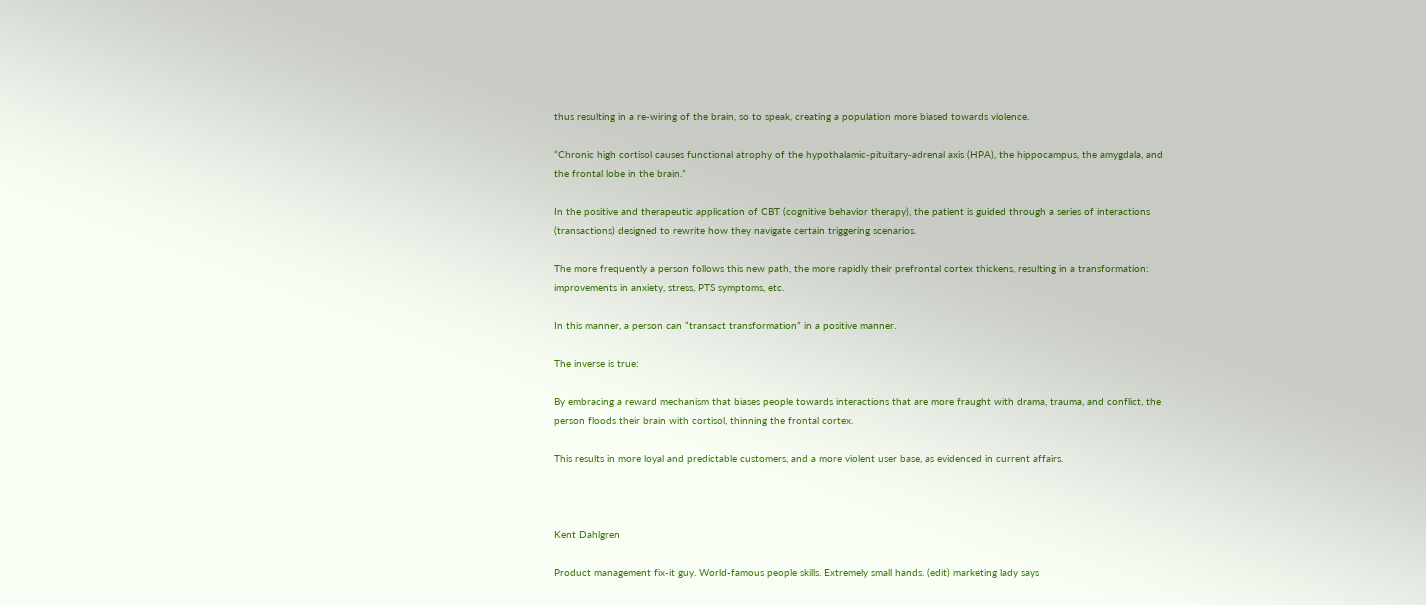thus resulting in a re-wiring of the brain, so to speak, creating a population more biased towards violence.

“Chronic high cortisol causes functional atrophy of the hypothalamic-pituitary-adrenal axis (HPA), the hippocampus, the amygdala, and the frontal lobe in the brain.”

In the positive and therapeutic application of CBT (cognitive behavior therapy), the patient is guided through a series of interactions (transactions) designed to rewrite how they navigate certain triggering scenarios.

The more frequently a person follows this new path, the more rapidly their prefrontal cortex thickens, resulting in a transformation: improvements in anxiety, stress, PTS symptoms, etc.

In this manner, a person can “transact transformation” in a positive manner.

The inverse is true:

By embracing a reward mechanism that biases people towards interactions that are more fraught with drama, trauma, and conflict, the person floods their brain with cortisol, thinning the frontal cortex.

This results in more loyal and predictable customers, and a more violent user base, as evidenced in current affairs.



Kent Dahlgren

Product management fix-it guy. World-famous people skills. Extremely small hands. (edit) marketing lady says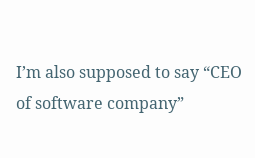I’m also supposed to say “CEO of software company”